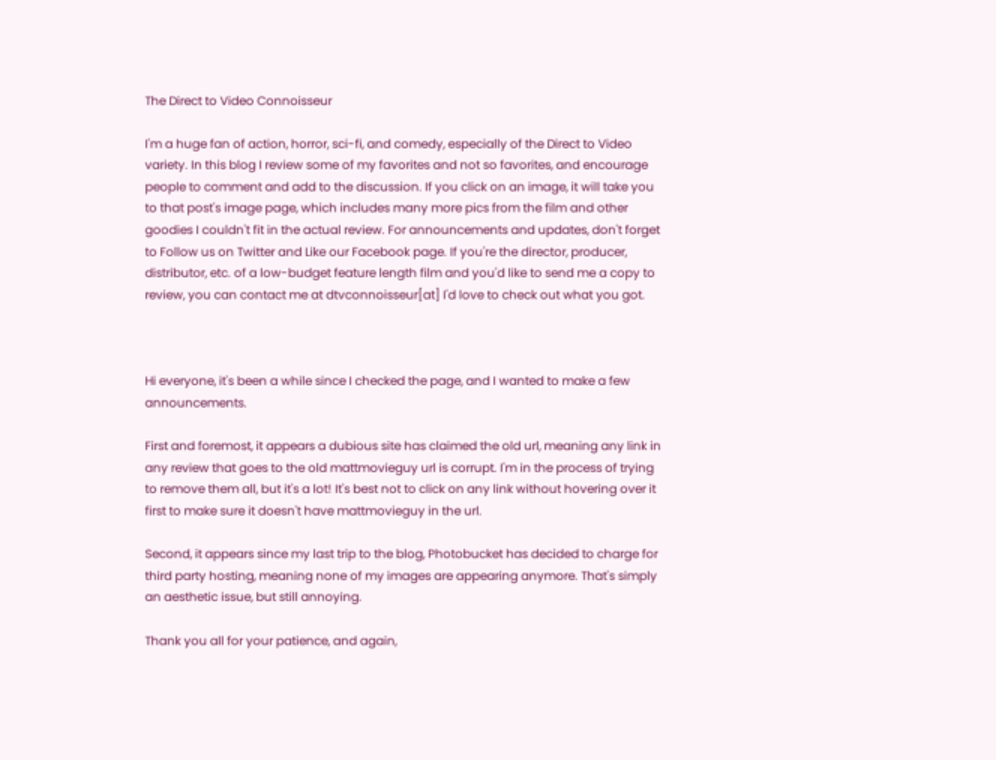The Direct to Video Connoisseur

I'm a huge fan of action, horror, sci-fi, and comedy, especially of the Direct to Video variety. In this blog I review some of my favorites and not so favorites, and encourage people to comment and add to the discussion. If you click on an image, it will take you to that post's image page, which includes many more pics from the film and other goodies I couldn't fit in the actual review. For announcements and updates, don't forget to Follow us on Twitter and Like our Facebook page. If you're the director, producer, distributor, etc. of a low-budget feature length film and you'd like to send me a copy to review, you can contact me at dtvconnoisseur[at] I'd love to check out what you got.



Hi everyone, it's been a while since I checked the page, and I wanted to make a few announcements.

First and foremost, it appears a dubious site has claimed the old url, meaning any link in any review that goes to the old mattmovieguy url is corrupt. I'm in the process of trying to remove them all, but it's a lot! It's best not to click on any link without hovering over it first to make sure it doesn't have mattmovieguy in the url.

Second, it appears since my last trip to the blog, Photobucket has decided to charge for third party hosting, meaning none of my images are appearing anymore. That's simply an aesthetic issue, but still annoying.

Thank you all for your patience, and again,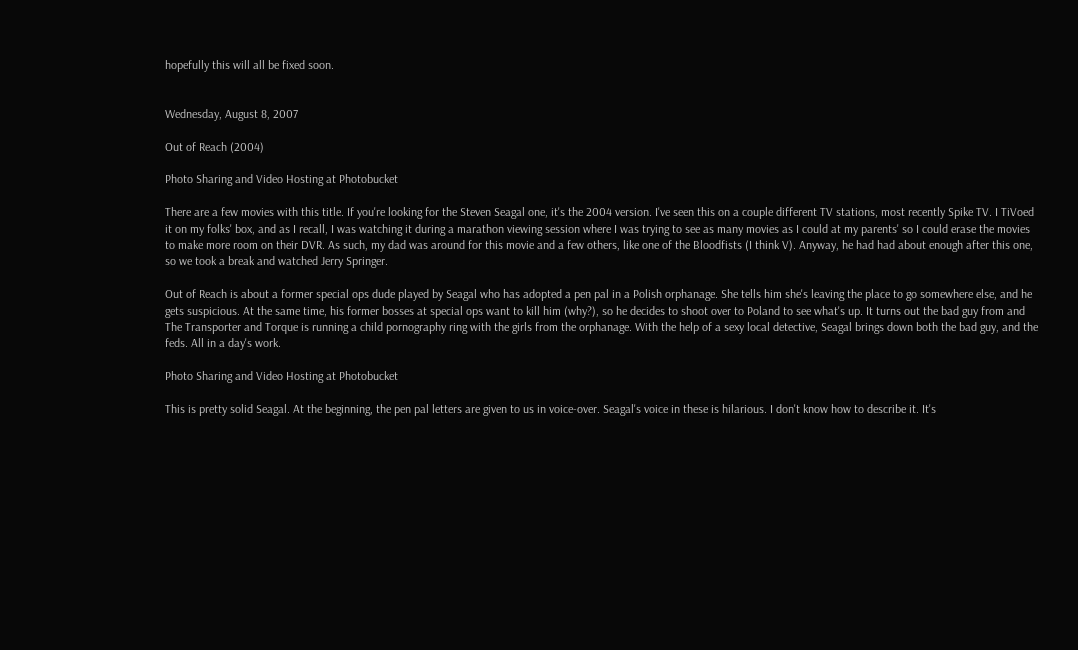hopefully this will all be fixed soon.


Wednesday, August 8, 2007

Out of Reach (2004)

Photo Sharing and Video Hosting at Photobucket

There are a few movies with this title. If you're looking for the Steven Seagal one, it's the 2004 version. I've seen this on a couple different TV stations, most recently Spike TV. I TiVoed it on my folks' box, and as I recall, I was watching it during a marathon viewing session where I was trying to see as many movies as I could at my parents' so I could erase the movies to make more room on their DVR. As such, my dad was around for this movie and a few others, like one of the Bloodfists (I think V). Anyway, he had had about enough after this one, so we took a break and watched Jerry Springer.

Out of Reach is about a former special ops dude played by Seagal who has adopted a pen pal in a Polish orphanage. She tells him she's leaving the place to go somewhere else, and he gets suspicious. At the same time, his former bosses at special ops want to kill him (why?), so he decides to shoot over to Poland to see what's up. It turns out the bad guy from and The Transporter and Torque is running a child pornography ring with the girls from the orphanage. With the help of a sexy local detective, Seagal brings down both the bad guy, and the feds. All in a day's work.

Photo Sharing and Video Hosting at Photobucket

This is pretty solid Seagal. At the beginning, the pen pal letters are given to us in voice-over. Seagal's voice in these is hilarious. I don't know how to describe it. It's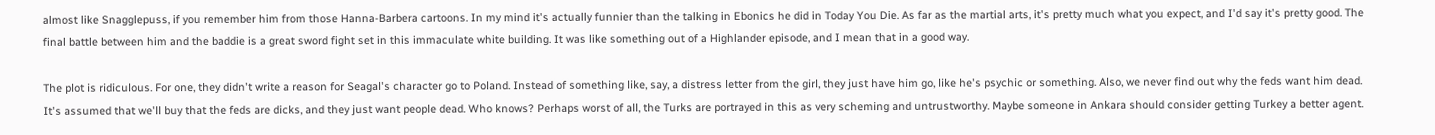almost like Snagglepuss, if you remember him from those Hanna-Barbera cartoons. In my mind it's actually funnier than the talking in Ebonics he did in Today You Die. As far as the martial arts, it's pretty much what you expect, and I'd say it's pretty good. The final battle between him and the baddie is a great sword fight set in this immaculate white building. It was like something out of a Highlander episode, and I mean that in a good way.

The plot is ridiculous. For one, they didn't write a reason for Seagal's character go to Poland. Instead of something like, say, a distress letter from the girl, they just have him go, like he's psychic or something. Also, we never find out why the feds want him dead. It's assumed that we'll buy that the feds are dicks, and they just want people dead. Who knows? Perhaps worst of all, the Turks are portrayed in this as very scheming and untrustworthy. Maybe someone in Ankara should consider getting Turkey a better agent.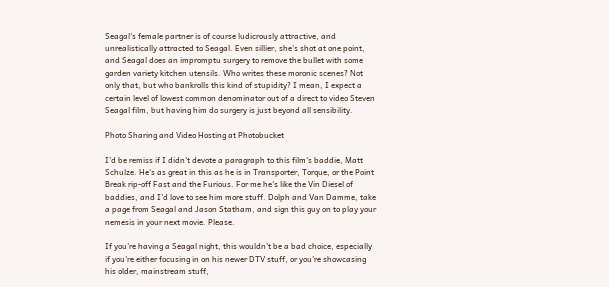Seagal's female partner is of course ludicrously attractive, and unrealistically attracted to Seagal. Even sillier, she's shot at one point, and Seagal does an impromptu surgery to remove the bullet with some garden variety kitchen utensils. Who writes these moronic scenes? Not only that, but who bankrolls this kind of stupidity? I mean, I expect a certain level of lowest common denominator out of a direct to video Steven Seagal film, but having him do surgery is just beyond all sensibility.

Photo Sharing and Video Hosting at Photobucket

I'd be remiss if I didn't devote a paragraph to this film's baddie, Matt Schulze. He's as great in this as he is in Transporter, Torque, or the Point Break rip-off Fast and the Furious. For me he's like the Vin Diesel of baddies, and I'd love to see him more stuff. Dolph and Van Damme, take a page from Seagal and Jason Statham, and sign this guy on to play your nemesis in your next movie. Please.

If you're having a Seagal night, this wouldn't be a bad choice, especially if you're either focusing in on his newer DTV stuff, or you're showcasing his older, mainstream stuff,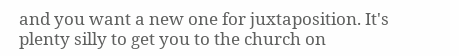and you want a new one for juxtaposition. It's plenty silly to get you to the church on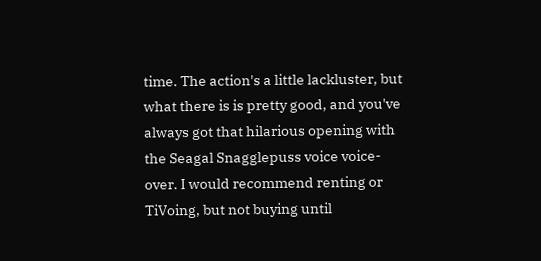time. The action's a little lackluster, but what there is is pretty good, and you've always got that hilarious opening with the Seagal Snagglepuss voice voice-over. I would recommend renting or TiVoing, but not buying until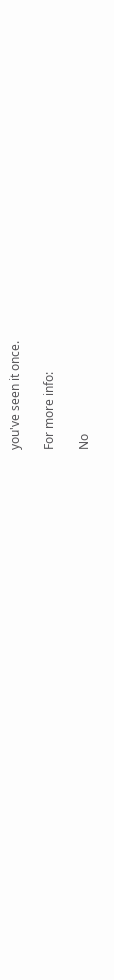you've seen it once.

For more info:

No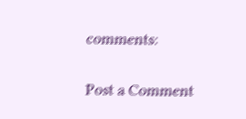comments:

Post a Comment